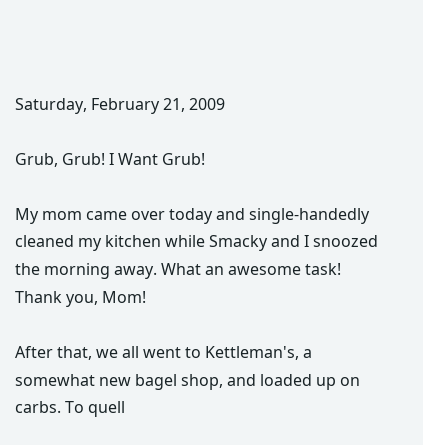Saturday, February 21, 2009

Grub, Grub! I Want Grub!

My mom came over today and single-handedly cleaned my kitchen while Smacky and I snoozed the morning away. What an awesome task! Thank you, Mom!

After that, we all went to Kettleman's, a somewhat new bagel shop, and loaded up on carbs. To quell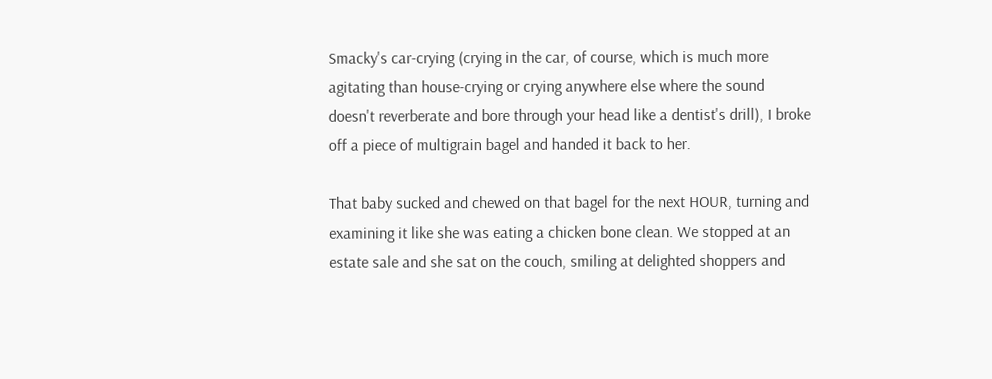Smacky's car-crying (crying in the car, of course, which is much more agitating than house-crying or crying anywhere else where the sound doesn't reverberate and bore through your head like a dentist's drill), I broke off a piece of multigrain bagel and handed it back to her.

That baby sucked and chewed on that bagel for the next HOUR, turning and examining it like she was eating a chicken bone clean. We stopped at an estate sale and she sat on the couch, smiling at delighted shoppers and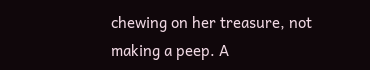chewing on her treasure, not making a peep. A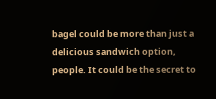bagel could be more than just a delicious sandwich option, people. It could be the secret to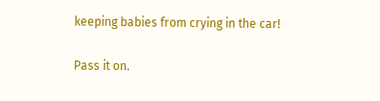keeping babies from crying in the car!

Pass it on.